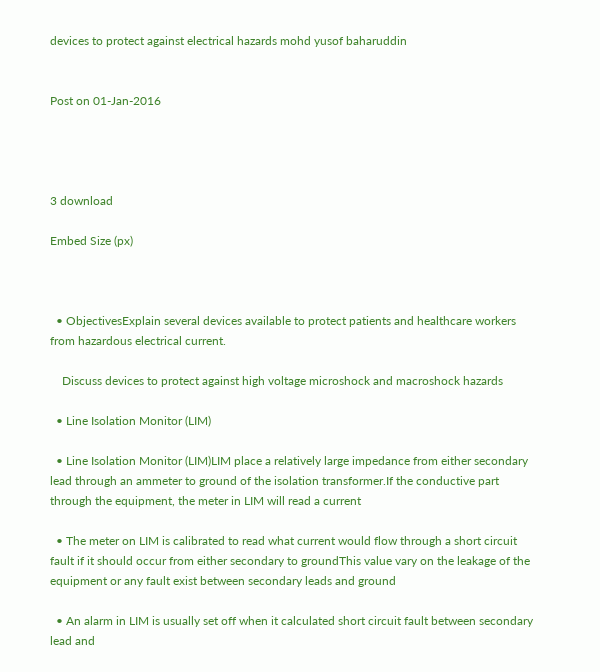devices to protect against electrical hazards mohd yusof baharuddin


Post on 01-Jan-2016




3 download

Embed Size (px)



  • ObjectivesExplain several devices available to protect patients and healthcare workers from hazardous electrical current.

    Discuss devices to protect against high voltage microshock and macroshock hazards

  • Line Isolation Monitor (LIM)

  • Line Isolation Monitor (LIM)LIM place a relatively large impedance from either secondary lead through an ammeter to ground of the isolation transformer.If the conductive part through the equipment, the meter in LIM will read a current

  • The meter on LIM is calibrated to read what current would flow through a short circuit fault if it should occur from either secondary to groundThis value vary on the leakage of the equipment or any fault exist between secondary leads and ground

  • An alarm in LIM is usually set off when it calculated short circuit fault between secondary lead and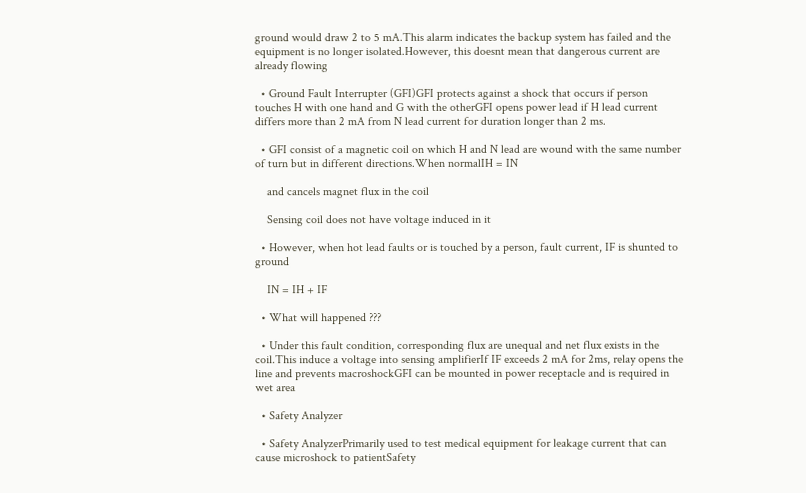ground would draw 2 to 5 mA.This alarm indicates the backup system has failed and the equipment is no longer isolated.However, this doesnt mean that dangerous current are already flowing

  • Ground Fault Interrupter (GFI)GFI protects against a shock that occurs if person touches H with one hand and G with the otherGFI opens power lead if H lead current differs more than 2 mA from N lead current for duration longer than 2 ms.

  • GFI consist of a magnetic coil on which H and N lead are wound with the same number of turn but in different directions.When normalIH = IN

    and cancels magnet flux in the coil

    Sensing coil does not have voltage induced in it

  • However, when hot lead faults or is touched by a person, fault current, IF is shunted to ground

    IN = IH + IF

  • What will happened ???

  • Under this fault condition, corresponding flux are unequal and net flux exists in the coil.This induce a voltage into sensing amplifierIf IF exceeds 2 mA for 2ms, relay opens the line and prevents macroshockGFI can be mounted in power receptacle and is required in wet area

  • Safety Analyzer

  • Safety AnalyzerPrimarily used to test medical equipment for leakage current that can cause microshock to patientSafety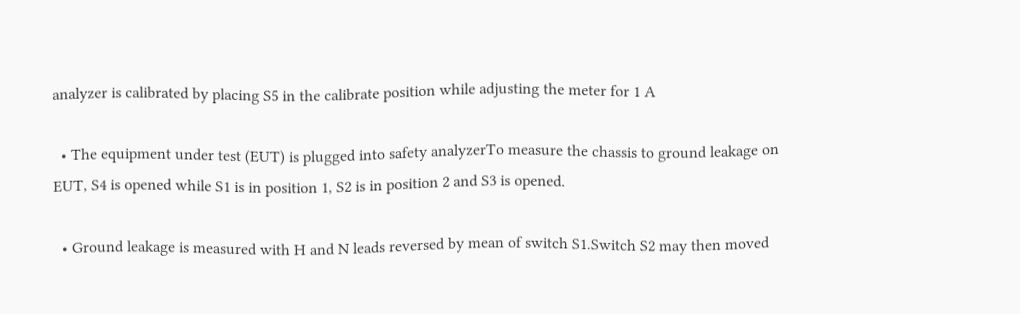analyzer is calibrated by placing S5 in the calibrate position while adjusting the meter for 1 A

  • The equipment under test (EUT) is plugged into safety analyzerTo measure the chassis to ground leakage on EUT, S4 is opened while S1 is in position 1, S2 is in position 2 and S3 is opened.

  • Ground leakage is measured with H and N leads reversed by mean of switch S1.Switch S2 may then moved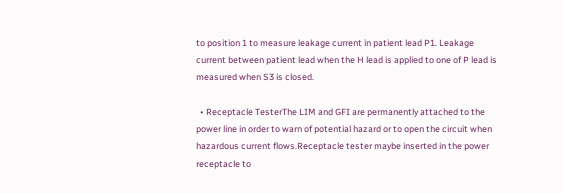to position 1 to measure leakage current in patient lead P1. Leakage current between patient lead when the H lead is applied to one of P lead is measured when S3 is closed.

  • Receptacle TesterThe LIM and GFI are permanently attached to the power line in order to warn of potential hazard or to open the circuit when hazardous current flows.Receptacle tester maybe inserted in the power receptacle to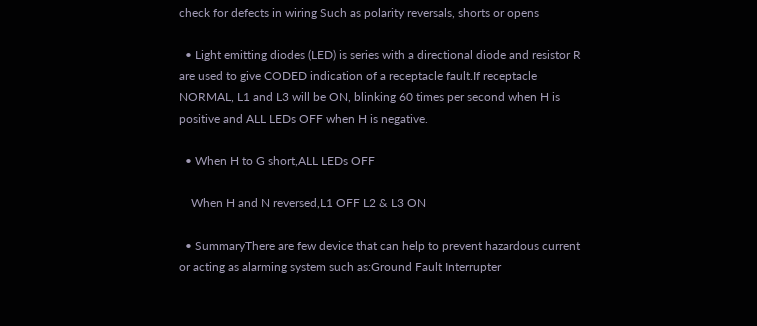check for defects in wiring Such as polarity reversals, shorts or opens

  • Light emitting diodes (LED) is series with a directional diode and resistor R are used to give CODED indication of a receptacle fault.If receptacle NORMAL, L1 and L3 will be ON, blinking 60 times per second when H is positive and ALL LEDs OFF when H is negative.

  • When H to G short,ALL LEDs OFF

    When H and N reversed,L1 OFF L2 & L3 ON

  • SummaryThere are few device that can help to prevent hazardous current or acting as alarming system such as:Ground Fault Interrupter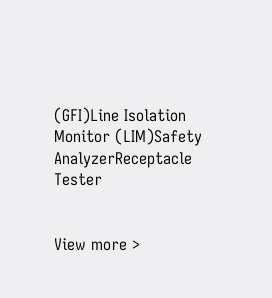(GFI)Line Isolation Monitor (LIM)Safety AnalyzerReceptacle Tester


View more >